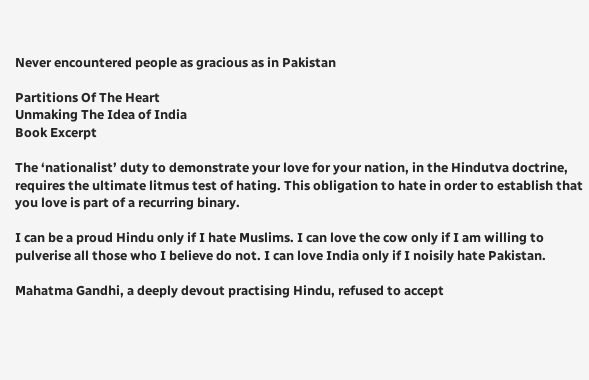Never encountered people as gracious as in Pakistan

Partitions Of The Heart
Unmaking The Idea of India
Book Excerpt

The ‘nationalist’ duty to demonstrate your love for your nation, in the Hindutva doctrine, requires the ultimate litmus test of hating. This obligation to hate in order to establish that you love is part of a recurring binary.

I can be a proud Hindu only if I hate Muslims. I can love the cow only if I am willing to pulverise all those who I believe do not. I can love India only if I noisily hate Pakistan.

Mahatma Gandhi, a deeply devout practising Hindu, refused to accept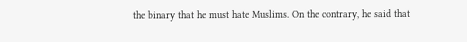the binary that he must hate Muslims. On the contrary, he said that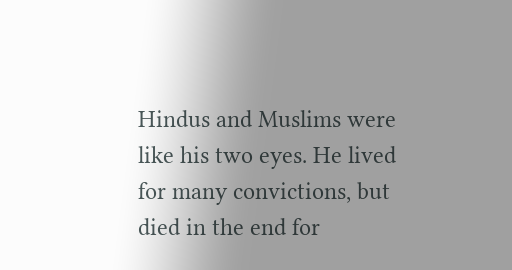Hindus and Muslims were like his two eyes. He lived for many convictions, but died in the end for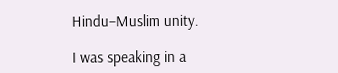Hindu–Muslim unity.

I was speaking in a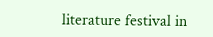literature festival in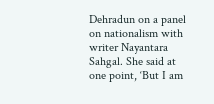Dehradun on a panel on nationalism with writer Nayantara Sahgal. She said at one point, ‘But I am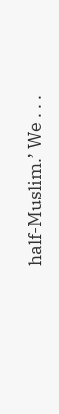half-Muslim.’ We . . .